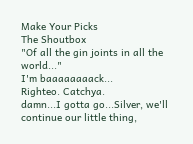Make Your Picks
The Shoutbox
"Of all the gin joints in all the world..."
I'm baaaaaaaack...
Righteo. Catchya.
damn...I gotta go...Silver, we'll continue our little thing,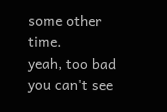some other time.
yeah, too bad you can't see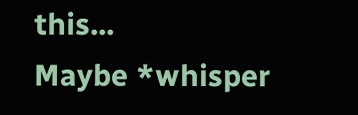this...
Maybe *whisper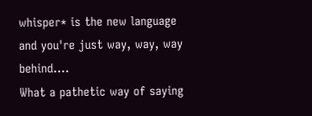whisper* is the new language and you're just way, way, way behind....
What a pathetic way of saying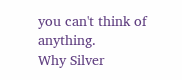you can't think of anything.
Why Silver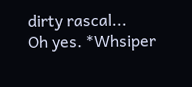dirty rascal...
Oh yes. *Whsiper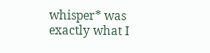whisper* was exactly what I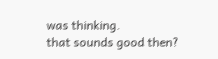was thinking.
that sounds good then?